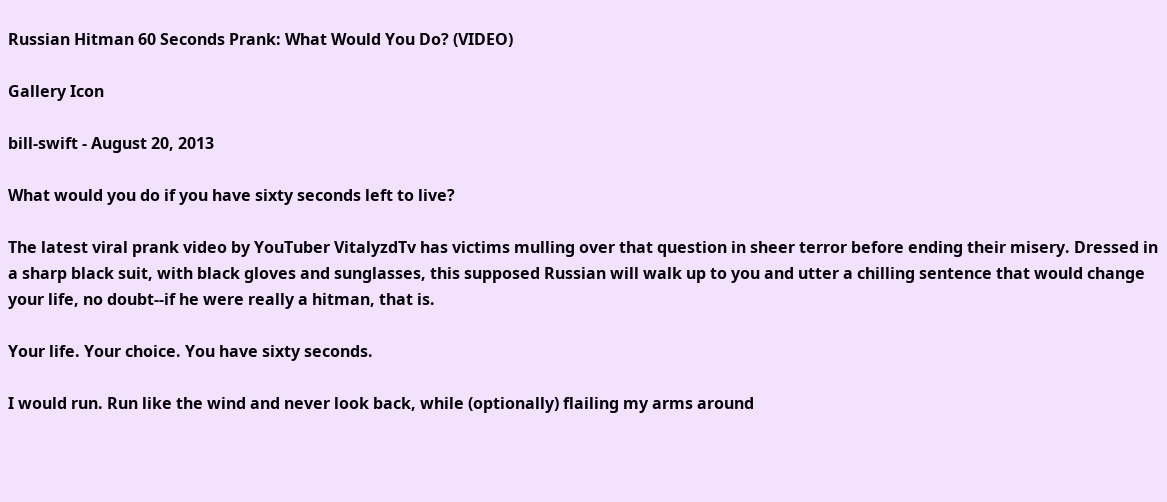Russian Hitman 60 Seconds Prank: What Would You Do? (VIDEO)

Gallery Icon

bill-swift - August 20, 2013

What would you do if you have sixty seconds left to live?

The latest viral prank video by YouTuber VitalyzdTv has victims mulling over that question in sheer terror before ending their misery. Dressed in a sharp black suit, with black gloves and sunglasses, this supposed Russian will walk up to you and utter a chilling sentence that would change your life, no doubt--if he were really a hitman, that is.

Your life. Your choice. You have sixty seconds.

I would run. Run like the wind and never look back, while (optionally) flailing my arms around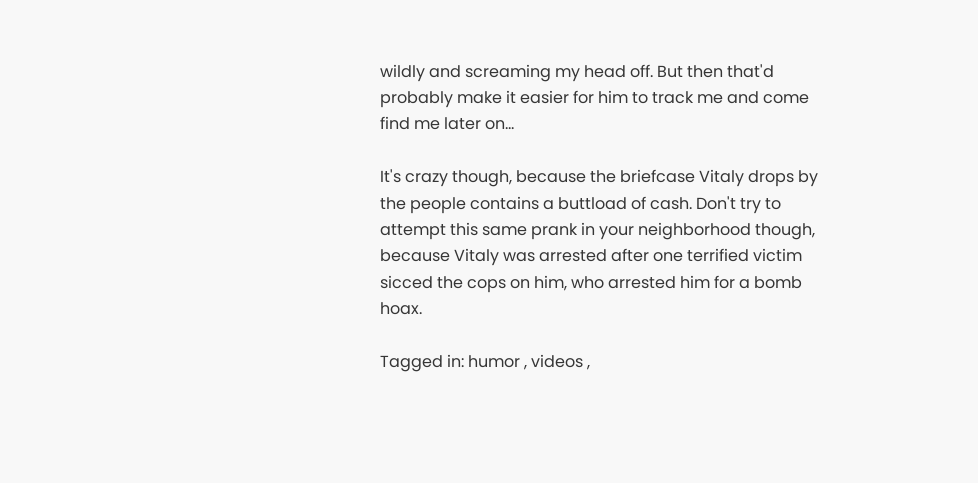wildly and screaming my head off. But then that'd probably make it easier for him to track me and come find me later on...

It's crazy though, because the briefcase Vitaly drops by the people contains a buttload of cash. Don't try to attempt this same prank in your neighborhood though, because Vitaly was arrested after one terrified victim sicced the cops on him, who arrested him for a bomb hoax.

Tagged in: humor , videos ,